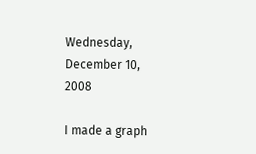Wednesday, December 10, 2008

I made a graph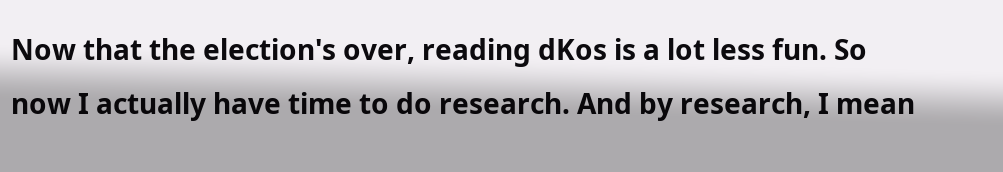Now that the election's over, reading dKos is a lot less fun. So now I actually have time to do research. And by research, I mean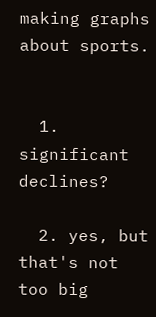making graphs about sports.


  1. significant declines?

  2. yes, but that's not too big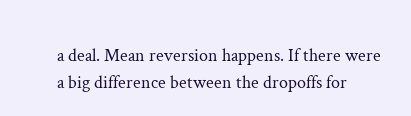a deal. Mean reversion happens. If there were a big difference between the dropoffs for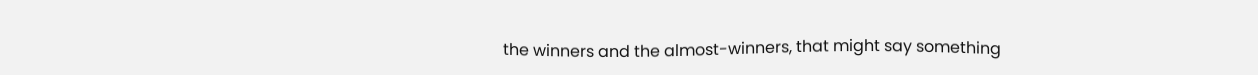the winners and the almost-winners, that might say something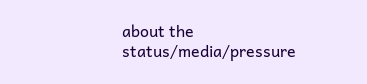about the status/media/pressure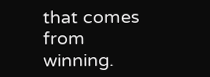that comes from winning.